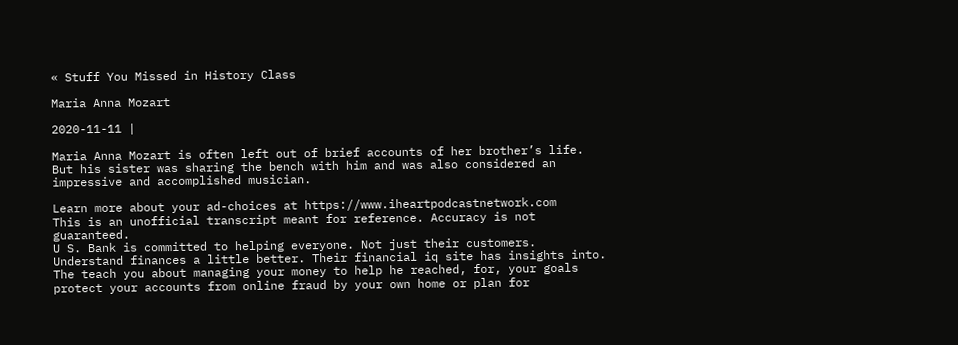« Stuff You Missed in History Class

Maria Anna Mozart

2020-11-11 |

Maria Anna Mozart is often left out of brief accounts of her brother’s life. But his sister was sharing the bench with him and was also considered an impressive and accomplished musician.

Learn more about your ad-choices at https://www.iheartpodcastnetwork.com
This is an unofficial transcript meant for reference. Accuracy is not guaranteed.
U S. Bank is committed to helping everyone. Not just their customers. Understand finances a little better. Their financial iq site has insights into. The teach you about managing your money to help he reached, for, your goals protect your accounts from online fraud by your own home or plan for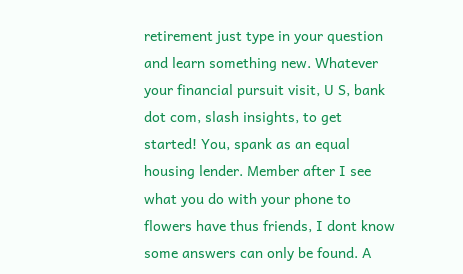retirement just type in your question and learn something new. Whatever your financial pursuit visit, U S, bank dot com, slash insights, to get started! You, spank as an equal housing lender. Member after I see what you do with your phone to flowers have thus friends, I dont know some answers can only be found. A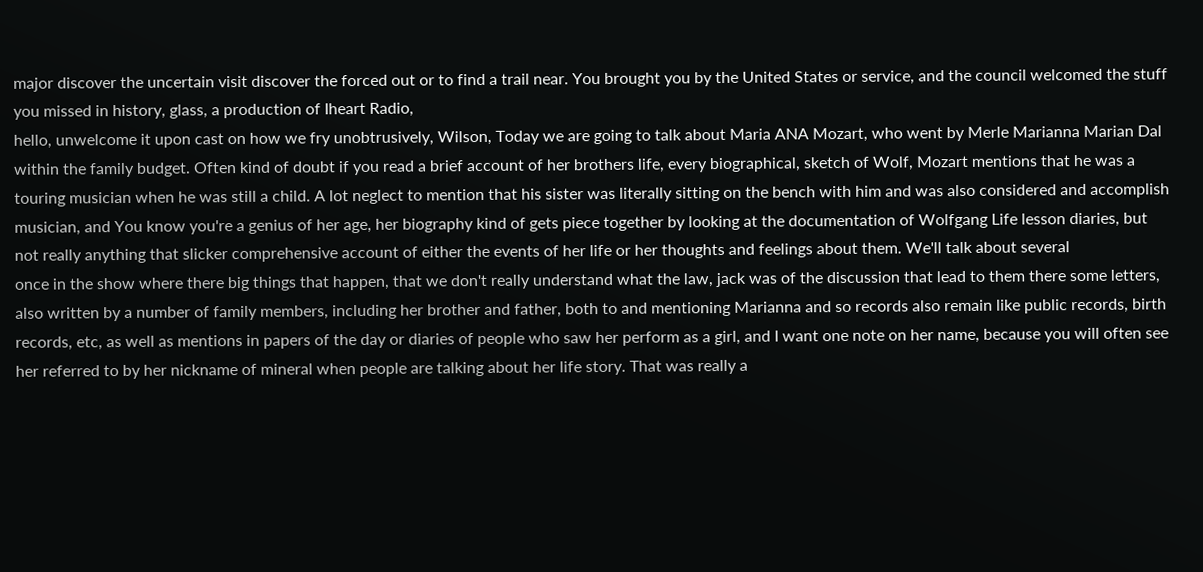major discover the uncertain visit discover the forced out or to find a trail near. You brought you by the United States or service, and the council welcomed the stuff you missed in history, glass, a production of Iheart Radio,
hello, unwelcome it upon cast on how we fry unobtrusively, Wilson, Today we are going to talk about Maria ANA Mozart, who went by Merle Marianna Marian Dal within the family budget. Often kind of doubt if you read a brief account of her brothers life, every biographical, sketch of Wolf, Mozart mentions that he was a touring musician when he was still a child. A lot neglect to mention that his sister was literally sitting on the bench with him and was also considered and accomplish musician, and You know you're a genius of her age, her biography kind of gets piece together by looking at the documentation of Wolfgang Life lesson diaries, but not really anything that slicker comprehensive account of either the events of her life or her thoughts and feelings about them. We'll talk about several
once in the show where there big things that happen, that we don't really understand what the law, jack was of the discussion that lead to them there some letters, also written by a number of family members, including her brother and father, both to and mentioning Marianna and so records also remain like public records, birth records, etc, as well as mentions in papers of the day or diaries of people who saw her perform as a girl, and I want one note on her name, because you will often see her referred to by her nickname of mineral when people are talking about her life story. That was really a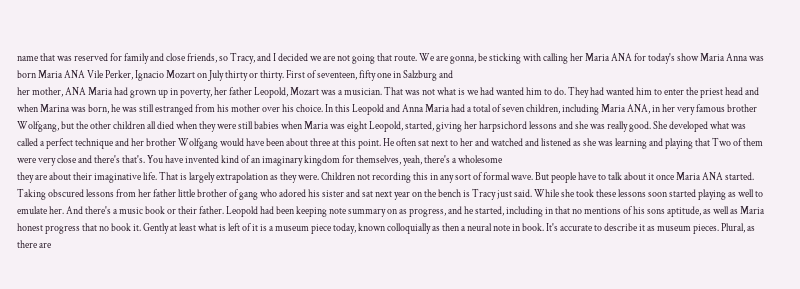name that was reserved for family and close friends, so Tracy, and I decided we are not going that route. We are gonna, be sticking with calling her Maria ANA for today's show Maria Anna was born Maria ANA Vile Perker, Ignacio Mozart on July thirty or thirty. First of seventeen, fifty one in Salzburg and
her mother, ANA Maria had grown up in poverty, her father Leopold, Mozart was a musician. That was not what is we had wanted him to do. They had wanted him to enter the priest head and when Marina was born, he was still estranged from his mother over his choice. In this Leopold and Anna Maria had a total of seven children, including Maria ANA, in her very famous brother Wolfgang, but the other children all died when they were still babies when Maria was eight Leopold, started, giving her harpsichord lessons and she was really good. She developed what was called a perfect technique and her brother Wolfgang would have been about three at this point. He often sat next to her and watched and listened as she was learning and playing that Two of them were very close and there's that's. You have invented kind of an imaginary kingdom for themselves, yeah, there's a wholesome
they are about their imaginative life. That is largely extrapolation as they were. Children not recording this in any sort of formal wave. But people have to talk about it once Maria ANA started. Taking obscured lessons from her father little brother of gang who adored his sister and sat next year on the bench is Tracy just said. While she took these lessons soon started playing as well to emulate her. And there's a music book or their father. Leopold had been keeping note summary on as progress, and he started, including in that no mentions of his sons aptitude, as well as Maria honest progress that no book it. Gently at least what is left of it is a museum piece today, known colloquially as then a neural note in book. It's accurate to describe it as museum pieces. Plural, as there are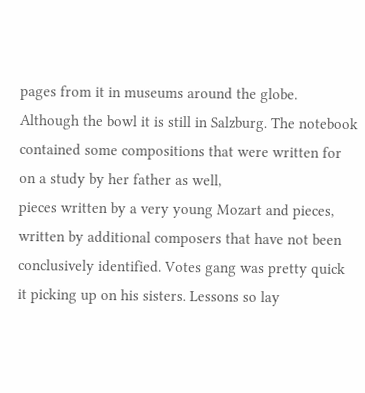pages from it in museums around the globe. Although the bowl it is still in Salzburg. The notebook contained some compositions that were written for on a study by her father as well,
pieces written by a very young Mozart and pieces, written by additional composers that have not been conclusively identified. Votes gang was pretty quick it picking up on his sisters. Lessons so lay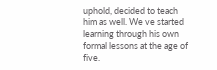uphold, decided to teach him as well. We ve started learning through his own formal lessons at the age of five.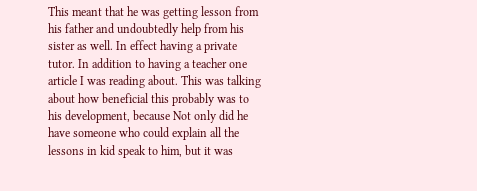This meant that he was getting lesson from his father and undoubtedly help from his sister as well. In effect having a private tutor. In addition to having a teacher one article I was reading about. This was talking about how beneficial this probably was to his development, because Not only did he have someone who could explain all the lessons in kid speak to him, but it was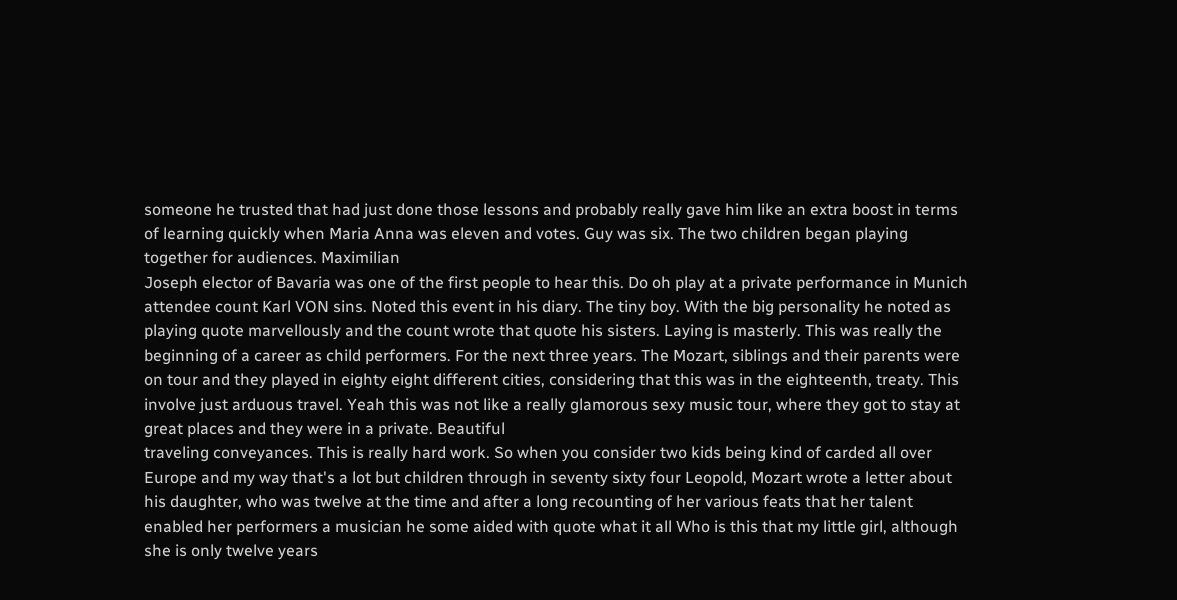someone he trusted that had just done those lessons and probably really gave him like an extra boost in terms of learning quickly when Maria Anna was eleven and votes. Guy was six. The two children began playing together for audiences. Maximilian
Joseph elector of Bavaria was one of the first people to hear this. Do oh play at a private performance in Munich attendee count Karl VON sins. Noted this event in his diary. The tiny boy. With the big personality he noted as playing quote marvellously and the count wrote that quote his sisters. Laying is masterly. This was really the beginning of a career as child performers. For the next three years. The Mozart, siblings and their parents were on tour and they played in eighty eight different cities, considering that this was in the eighteenth, treaty. This involve just arduous travel. Yeah this was not like a really glamorous sexy music tour, where they got to stay at great places and they were in a private. Beautiful
traveling conveyances. This is really hard work. So when you consider two kids being kind of carded all over Europe and my way that's a lot but children through in seventy sixty four Leopold, Mozart wrote a letter about his daughter, who was twelve at the time and after a long recounting of her various feats that her talent enabled her performers a musician he some aided with quote what it all Who is this that my little girl, although she is only twelve years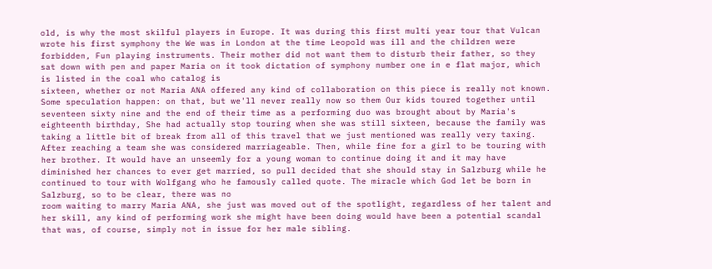old, is why the most skilful players in Europe. It was during this first multi year tour that Vulcan wrote his first symphony the We was in London at the time Leopold was ill and the children were forbidden, Fun playing instruments. Their mother did not want them to disturb their father, so they sat down with pen and paper Maria on it took dictation of symphony number one in e flat major, which is listed in the coal who catalog is
sixteen, whether or not Maria ANA offered any kind of collaboration on this piece is really not known. Some speculation happen: on that, but we'll never really now so them Our kids toured together until seventeen sixty nine and the end of their time as a performing duo was brought about by Maria's eighteenth birthday, She had actually stop touring when she was still sixteen, because the family was taking a little bit of break from all of this travel that we just mentioned was really very taxing. After reaching a team she was considered marriageable. Then, while fine for a girl to be touring with her brother. It would have an unseemly for a young woman to continue doing it and it may have diminished her chances to ever get married, so pull decided that she should stay in Salzburg while he continued to tour with Wolfgang who he famously called quote. The miracle which God let be born in Salzburg, so to be clear, there was no
room waiting to marry Maria ANA, she just was moved out of the spotlight, regardless of her talent and her skill, any kind of performing work she might have been doing would have been a potential scandal that was, of course, simply not in issue for her male sibling.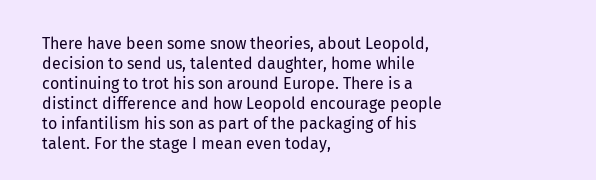There have been some snow theories, about Leopold, decision to send us, talented daughter, home while continuing to trot his son around Europe. There is a distinct difference and how Leopold encourage people to infantilism his son as part of the packaging of his talent. For the stage I mean even today,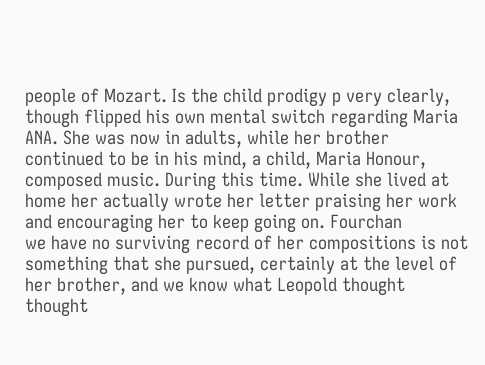people of Mozart. Is the child prodigy p very clearly, though flipped his own mental switch regarding Maria ANA. She was now in adults, while her brother continued to be in his mind, a child, Maria Honour, composed music. During this time. While she lived at home her actually wrote her letter praising her work and encouraging her to keep going on. Fourchan
we have no surviving record of her compositions is not something that she pursued, certainly at the level of her brother, and we know what Leopold thought thought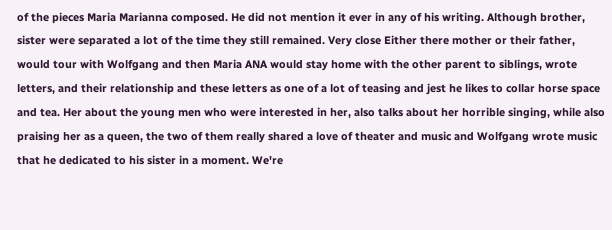of the pieces Maria Marianna composed. He did not mention it ever in any of his writing. Although brother, sister were separated a lot of the time they still remained. Very close Either there mother or their father, would tour with Wolfgang and then Maria ANA would stay home with the other parent to siblings, wrote letters, and their relationship and these letters as one of a lot of teasing and jest he likes to collar horse space and tea. Her about the young men who were interested in her, also talks about her horrible singing, while also praising her as a queen, the two of them really shared a love of theater and music and Wolfgang wrote music that he dedicated to his sister in a moment. We're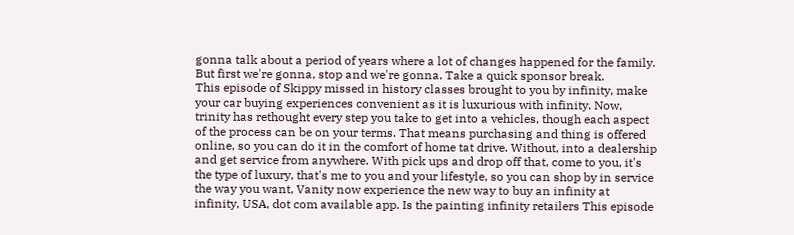gonna talk about a period of years where a lot of changes happened for the family. But first we're gonna, stop and we're gonna. Take a quick sponsor break.
This episode of Skippy missed in history classes brought to you by infinity, make your car buying experiences convenient as it is luxurious with infinity. Now, trinity has rethought every step you take to get into a vehicles, though each aspect of the process can be on your terms. That means purchasing and thing is offered online, so you can do it in the comfort of home tat drive. Without, into a dealership and get service from anywhere. With pick ups and drop off that, come to you, it's the type of luxury, that's me to you and your lifestyle, so you can shop by in service the way you want, Vanity now experience the new way to buy an infinity at infinity, USA, dot com available app. Is the painting infinity retailers This episode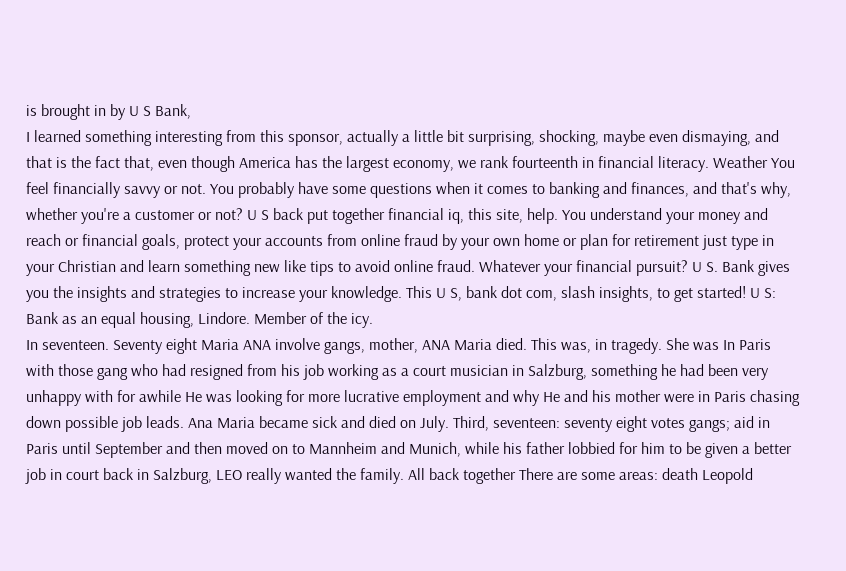is brought in by U S Bank,
I learned something interesting from this sponsor, actually a little bit surprising, shocking, maybe even dismaying, and that is the fact that, even though America has the largest economy, we rank fourteenth in financial literacy. Weather You feel financially savvy or not. You probably have some questions when it comes to banking and finances, and that's why, whether you're a customer or not? U S back put together financial iq, this site, help. You understand your money and reach or financial goals, protect your accounts from online fraud by your own home or plan for retirement just type in your Christian and learn something new like tips to avoid online fraud. Whatever your financial pursuit? U S. Bank gives you the insights and strategies to increase your knowledge. This U S, bank dot com, slash insights, to get started! U S: Bank as an equal housing, Lindore. Member of the icy.
In seventeen. Seventy eight Maria ANA involve gangs, mother, ANA Maria died. This was, in tragedy. She was In Paris with those gang who had resigned from his job working as a court musician in Salzburg, something he had been very unhappy with for awhile He was looking for more lucrative employment and why He and his mother were in Paris chasing down possible job leads. Ana Maria became sick and died on July. Third, seventeen: seventy eight votes gangs; aid in Paris until September and then moved on to Mannheim and Munich, while his father lobbied for him to be given a better job in court back in Salzburg, LEO really wanted the family. All back together There are some areas: death Leopold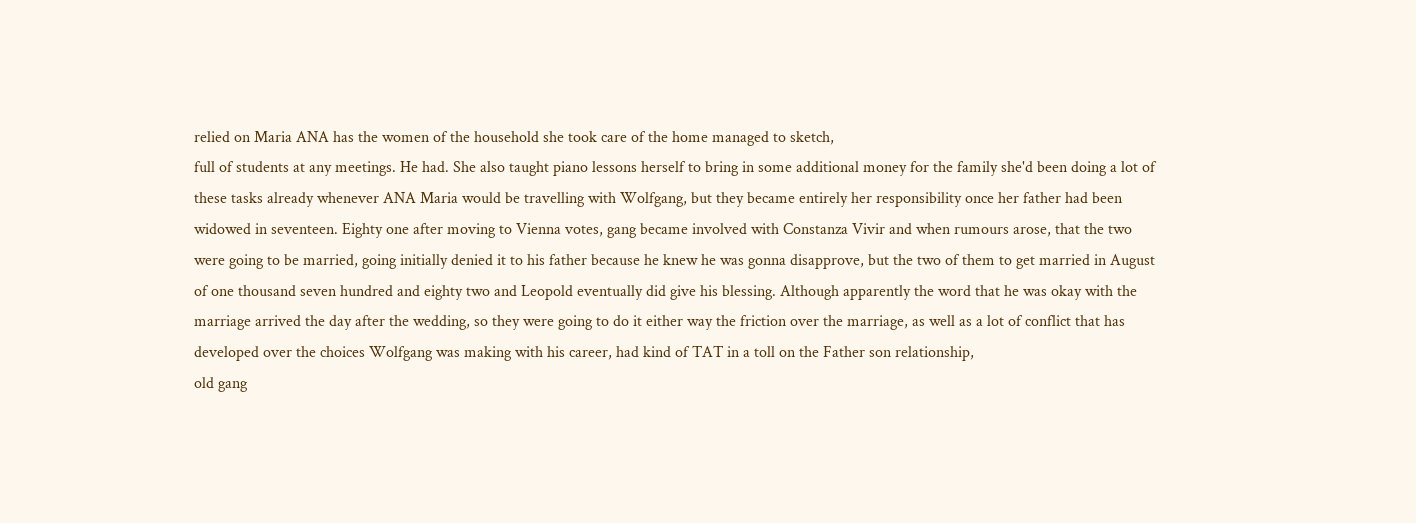relied on Maria ANA has the women of the household she took care of the home managed to sketch,
full of students at any meetings. He had. She also taught piano lessons herself to bring in some additional money for the family she'd been doing a lot of these tasks already whenever ANA Maria would be travelling with Wolfgang, but they became entirely her responsibility once her father had been widowed in seventeen. Eighty one after moving to Vienna votes, gang became involved with Constanza Vivir and when rumours arose, that the two were going to be married, going initially denied it to his father because he knew he was gonna disapprove, but the two of them to get married in August of one thousand seven hundred and eighty two and Leopold eventually did give his blessing. Although apparently the word that he was okay with the marriage arrived the day after the wedding, so they were going to do it either way the friction over the marriage, as well as a lot of conflict that has developed over the choices Wolfgang was making with his career, had kind of TAT in a toll on the Father son relationship,
old gang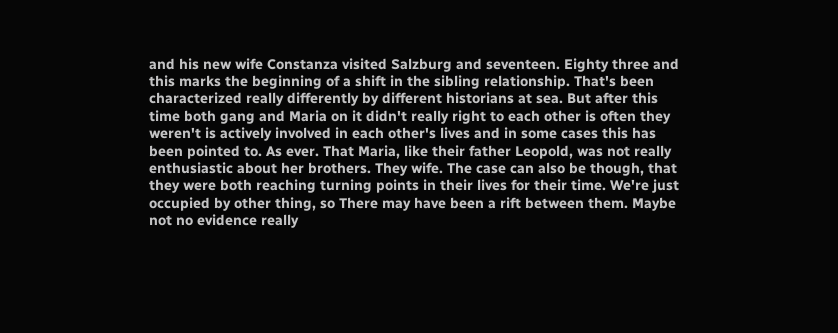and his new wife Constanza visited Salzburg and seventeen. Eighty three and this marks the beginning of a shift in the sibling relationship. That's been characterized really differently by different historians at sea. But after this time both gang and Maria on it didn't really right to each other is often they weren't is actively involved in each other's lives and in some cases this has been pointed to. As ever. That Maria, like their father Leopold, was not really enthusiastic about her brothers. They wife. The case can also be though, that they were both reaching turning points in their lives for their time. We're just occupied by other thing, so There may have been a rift between them. Maybe not no evidence really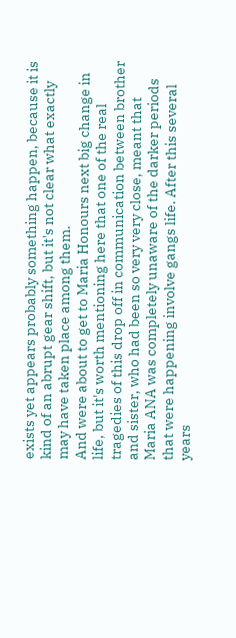exists yet appears probably something happen, because it is kind of an abrupt gear shift, but it's not clear what exactly may have taken place among them.
And were about to get to Maria Honours next big change in life, but it's worth mentioning here that one of the real tragedies of this drop off in communication between brother and sister, who had been so very very close, meant that Maria ANA was completely unaware of the darker periods that were happening involve gangs life. After this several years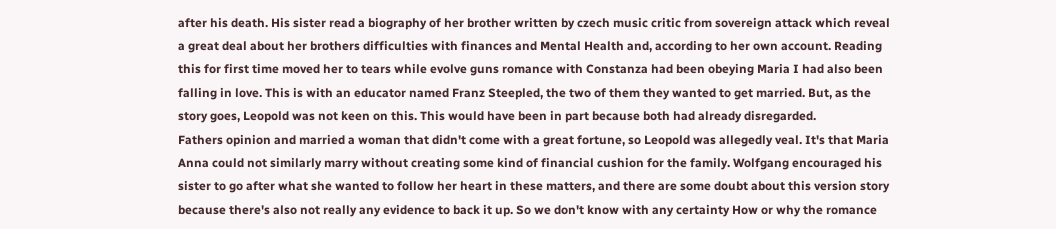after his death. His sister read a biography of her brother written by czech music critic from sovereign attack which reveal a great deal about her brothers difficulties with finances and Mental Health and, according to her own account. Reading this for first time moved her to tears while evolve guns romance with Constanza had been obeying Maria I had also been falling in love. This is with an educator named Franz Steepled, the two of them they wanted to get married. But, as the story goes, Leopold was not keen on this. This would have been in part because both had already disregarded.
Fathers opinion and married a woman that didn't come with a great fortune, so Leopold was allegedly veal. It's that Maria Anna could not similarly marry without creating some kind of financial cushion for the family. Wolfgang encouraged his sister to go after what she wanted to follow her heart in these matters, and there are some doubt about this version story because there's also not really any evidence to back it up. So we don't know with any certainty How or why the romance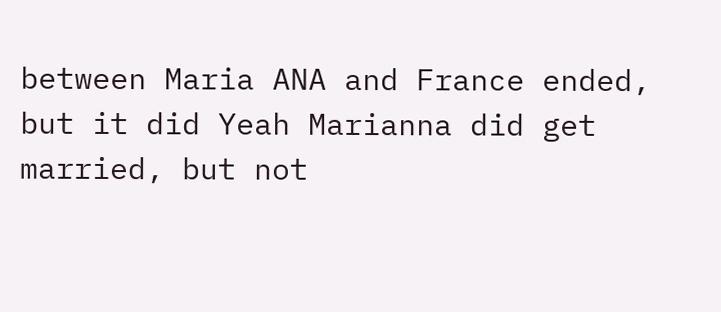between Maria ANA and France ended, but it did Yeah Marianna did get married, but not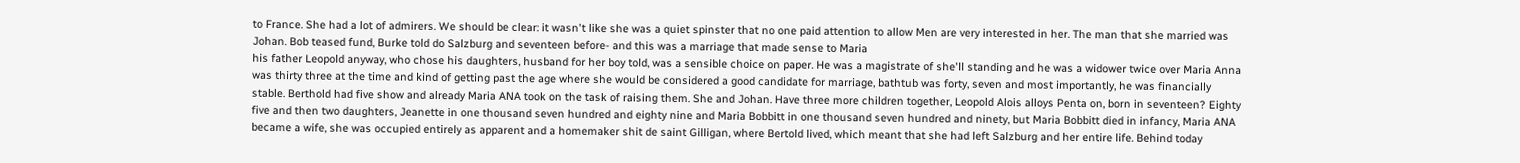to France. She had a lot of admirers. We should be clear: it wasn't like she was a quiet spinster that no one paid attention to allow Men are very interested in her. The man that she married was Johan. Bob teased fund, Burke told do Salzburg and seventeen before- and this was a marriage that made sense to Maria
his father Leopold anyway, who chose his daughters, husband for her boy told, was a sensible choice on paper. He was a magistrate of she'll standing and he was a widower twice over Maria Anna was thirty three at the time and kind of getting past the age where she would be considered a good candidate for marriage, bathtub was forty, seven and most importantly, he was financially stable. Berthold had five show and already Maria ANA took on the task of raising them. She and Johan. Have three more children together, Leopold Alois alloys Penta on, born in seventeen? Eighty five and then two daughters, Jeanette in one thousand seven hundred and eighty nine and Maria Bobbitt in one thousand seven hundred and ninety, but Maria Bobbitt died in infancy, Maria ANA became a wife, she was occupied entirely as apparent and a homemaker shit de saint Gilligan, where Bertold lived, which meant that she had left Salzburg and her entire life. Behind today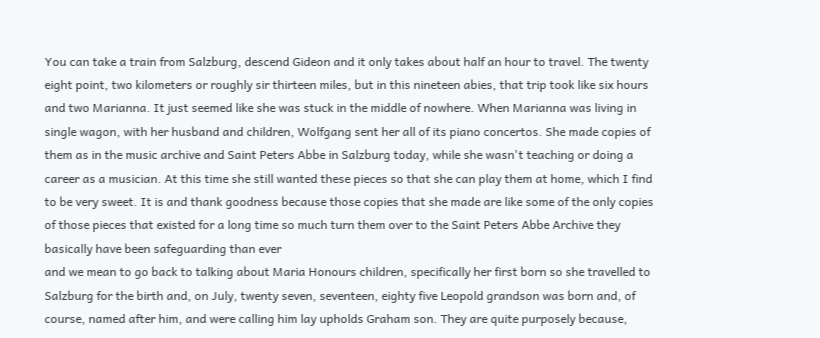You can take a train from Salzburg, descend Gideon and it only takes about half an hour to travel. The twenty eight point, two kilometers or roughly sir thirteen miles, but in this nineteen abies, that trip took like six hours and two Marianna. It just seemed like she was stuck in the middle of nowhere. When Marianna was living in single wagon, with her husband and children, Wolfgang sent her all of its piano concertos. She made copies of them as in the music archive and Saint Peters Abbe in Salzburg today, while she wasn't teaching or doing a career as a musician. At this time she still wanted these pieces so that she can play them at home, which I find to be very sweet. It is and thank goodness because those copies that she made are like some of the only copies of those pieces that existed for a long time so much turn them over to the Saint Peters Abbe Archive they basically have been safeguarding than ever
and we mean to go back to talking about Maria Honours children, specifically her first born so she travelled to Salzburg for the birth and, on July, twenty seven, seventeen, eighty five Leopold grandson was born and, of course, named after him, and were calling him lay upholds Graham son. They are quite purposely because,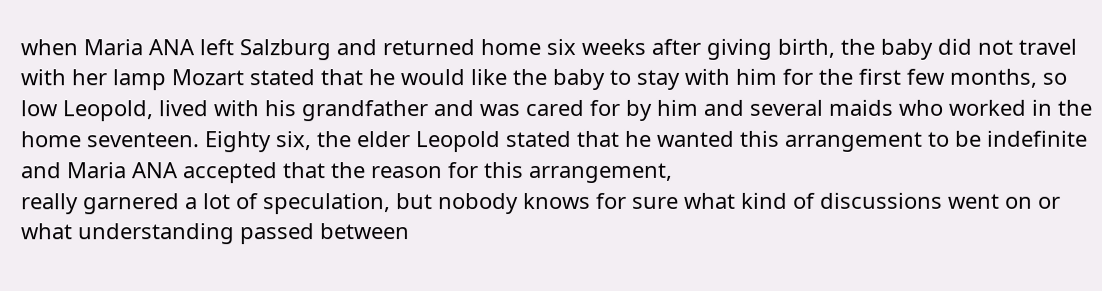when Maria ANA left Salzburg and returned home six weeks after giving birth, the baby did not travel with her lamp Mozart stated that he would like the baby to stay with him for the first few months, so low Leopold, lived with his grandfather and was cared for by him and several maids who worked in the home seventeen. Eighty six, the elder Leopold stated that he wanted this arrangement to be indefinite and Maria ANA accepted that the reason for this arrangement,
really garnered a lot of speculation, but nobody knows for sure what kind of discussions went on or what understanding passed between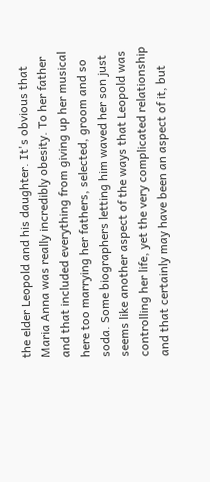the elder Leopold and his daughter. It's obvious that Maria Anna was really incredibly obesity. To her father and that included everything from giving up her musical here too marrying her fathers, selected, groom and so soda. Some biographers letting him waved her son just seems like another aspect of the ways that Leopold was controlling her life, yet the very complicated relationship and that certainly may have been an aspect of it, but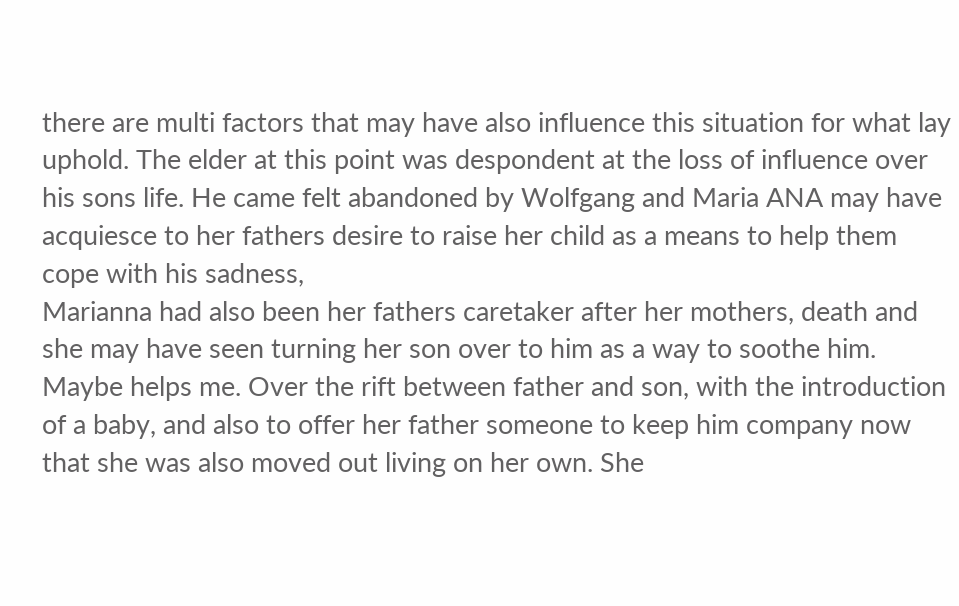there are multi factors that may have also influence this situation for what lay uphold. The elder at this point was despondent at the loss of influence over his sons life. He came felt abandoned by Wolfgang and Maria ANA may have acquiesce to her fathers desire to raise her child as a means to help them cope with his sadness,
Marianna had also been her fathers caretaker after her mothers, death and she may have seen turning her son over to him as a way to soothe him. Maybe helps me. Over the rift between father and son, with the introduction of a baby, and also to offer her father someone to keep him company now that she was also moved out living on her own. She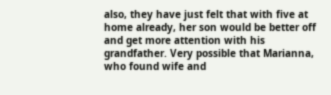also, they have just felt that with five at home already, her son would be better off and get more attention with his grandfather. Very possible that Marianna, who found wife and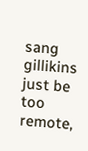sang gillikins just be too remote,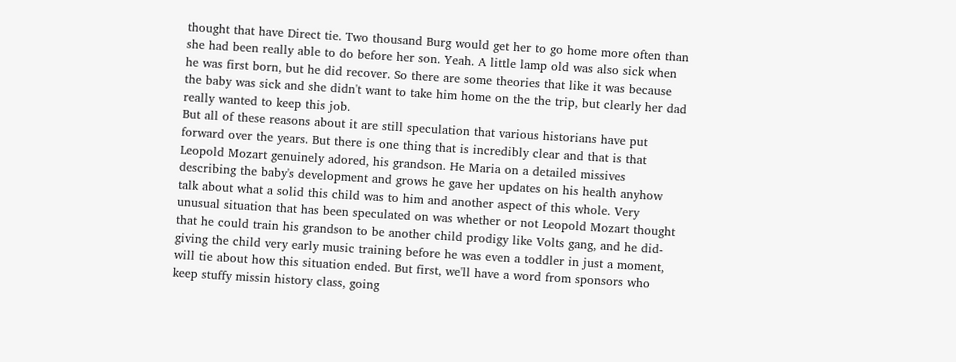thought that have Direct tie. Two thousand Burg would get her to go home more often than she had been really able to do before her son. Yeah. A little lamp old was also sick when he was first born, but he did recover. So there are some theories that like it was because the baby was sick and she didn't want to take him home on the the trip, but clearly her dad really wanted to keep this job.
But all of these reasons about it are still speculation that various historians have put forward over the years. But there is one thing that is incredibly clear and that is that Leopold Mozart genuinely adored, his grandson. He Maria on a detailed missives describing the baby's development and grows he gave her updates on his health anyhow talk about what a solid this child was to him and another aspect of this whole. Very unusual situation that has been speculated on was whether or not Leopold Mozart thought that he could train his grandson to be another child prodigy like Volts gang, and he did- giving the child very early music training before he was even a toddler in just a moment, will tie about how this situation ended. But first, we'll have a word from sponsors who keep stuffy missin history class, going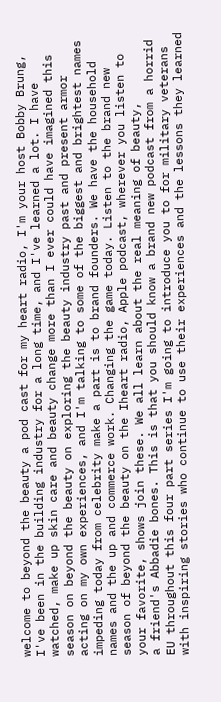welcome to beyond the beauty a pod cast for my heart radio, I'm your host Bobby Brung, I've been in the building industry for a long time, and I've learned a lot. I have watched, make up skin care and beauty change more than I ever could have imagined this season on beyond the beauty on exploring the beauty industry past and present armor acting on my own experiences, and I'm talking to some of the biggest and brightest names impeding today from celebrity make a part is to brand founders. We have the household names and the up and commerce work. Changing the game today. Listen to the brand new season of beyond the beauty on the Iheart radio, Apple podcast, wherever you listen to your favorite, shows join these. We all learn about the real meaning of beauty,
a friend's Abbadie bones. This is that you should know a brand new podcast from a horrid EU throughout this four part series I'm going to introduce you to for military veterans with inspiring stories who continue to use their experiences and the lessons they learned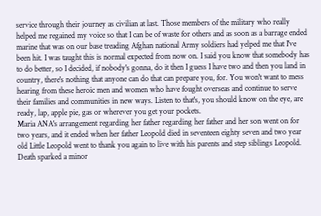service through their journey as civilian at last. Those members of the military who really helped me regained my voice so that I can be of waste for others and as soon as a barrage ended marine that was on our base treading Afghan national Army soldiers had yelped me that I've been hit. I was taught this is normal expected from now on. I said you know that somebody has to do better, so I decided, if nobody's gonna, do it then I guess I have two and then you land in country, there's nothing that anyone can do that can prepare you, for. You won't want to mess hearing from these heroic men and women who have fought overseas and continue to serve their families and communities in new ways. Listen to that's, you should know on the eye, are ready, lap, apple pie, gas or wherever you get your pockets.
Maria ANA's arrangement regarding her father regarding her father and her son went on for two years, and it ended when her father Leopold died in seventeen eighty seven and two year old Little Leopold went to thank you again to live with his parents and step siblings Leopold. Death sparked a minor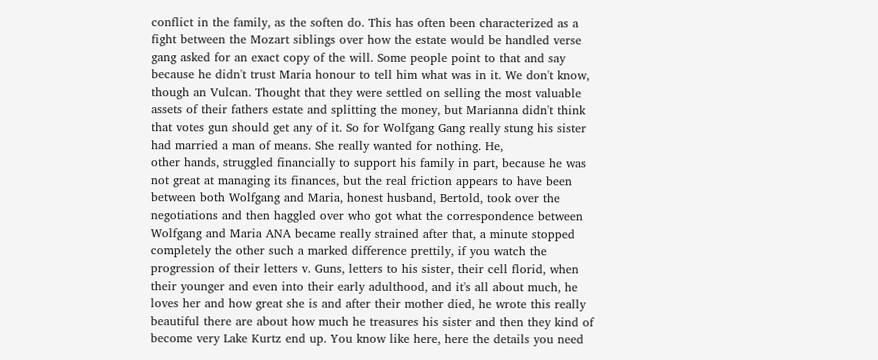conflict in the family, as the soften do. This has often been characterized as a fight between the Mozart siblings over how the estate would be handled verse gang asked for an exact copy of the will. Some people point to that and say because he didn't trust Maria honour to tell him what was in it. We don't know, though an Vulcan. Thought that they were settled on selling the most valuable assets of their fathers estate and splitting the money, but Marianna didn't think that votes gun should get any of it. So for Wolfgang Gang really stung his sister had married a man of means. She really wanted for nothing. He,
other hands, struggled financially to support his family in part, because he was not great at managing its finances, but the real friction appears to have been between both Wolfgang and Maria, honest husband, Bertold, took over the negotiations and then haggled over who got what the correspondence between Wolfgang and Maria ANA became really strained after that, a minute stopped completely the other such a marked difference prettily, if you watch the progression of their letters v. Guns, letters to his sister, their cell florid, when their younger and even into their early adulthood, and it's all about much, he loves her and how great she is and after their mother died, he wrote this really beautiful there are about how much he treasures his sister and then they kind of become very Lake Kurtz end up. You know like here, here the details you need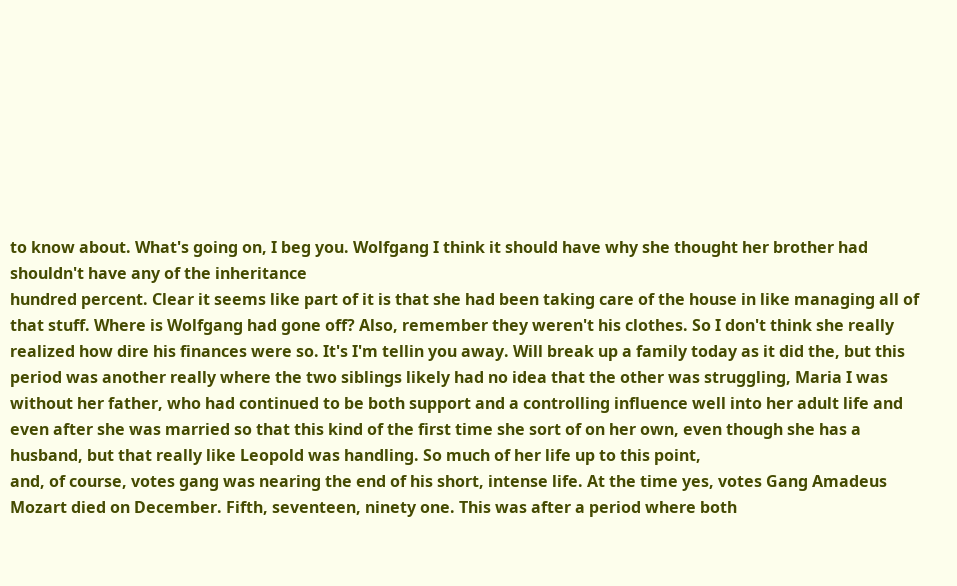to know about. What's going on, I beg you. Wolfgang I think it should have why she thought her brother had shouldn't have any of the inheritance
hundred percent. Clear it seems like part of it is that she had been taking care of the house in like managing all of that stuff. Where is Wolfgang had gone off? Also, remember they weren't his clothes. So I don't think she really realized how dire his finances were so. It's I'm tellin you away. Will break up a family today as it did the, but this period was another really where the two siblings likely had no idea that the other was struggling, Maria I was without her father, who had continued to be both support and a controlling influence well into her adult life and even after she was married so that this kind of the first time she sort of on her own, even though she has a husband, but that really like Leopold was handling. So much of her life up to this point,
and, of course, votes gang was nearing the end of his short, intense life. At the time yes, votes Gang Amadeus Mozart died on December. Fifth, seventeen, ninety one. This was after a period where both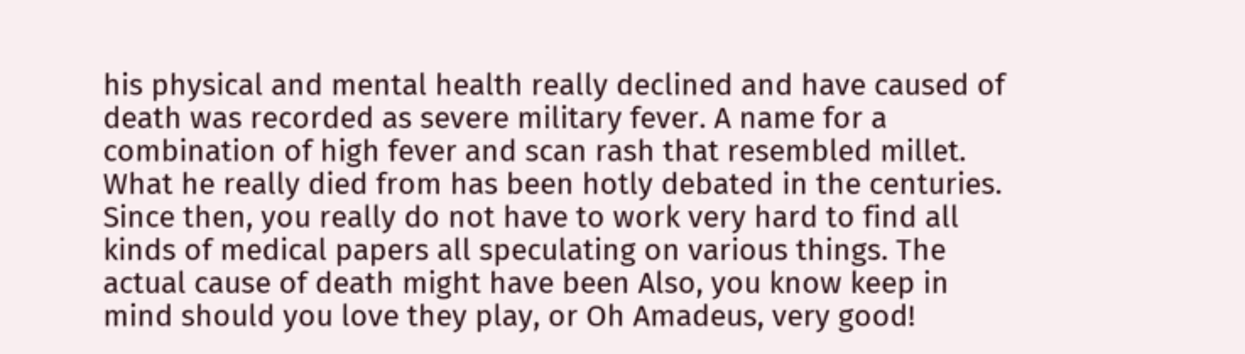his physical and mental health really declined and have caused of death was recorded as severe military fever. A name for a combination of high fever and scan rash that resembled millet. What he really died from has been hotly debated in the centuries. Since then, you really do not have to work very hard to find all kinds of medical papers all speculating on various things. The actual cause of death might have been Also, you know keep in mind should you love they play, or Oh Amadeus, very good!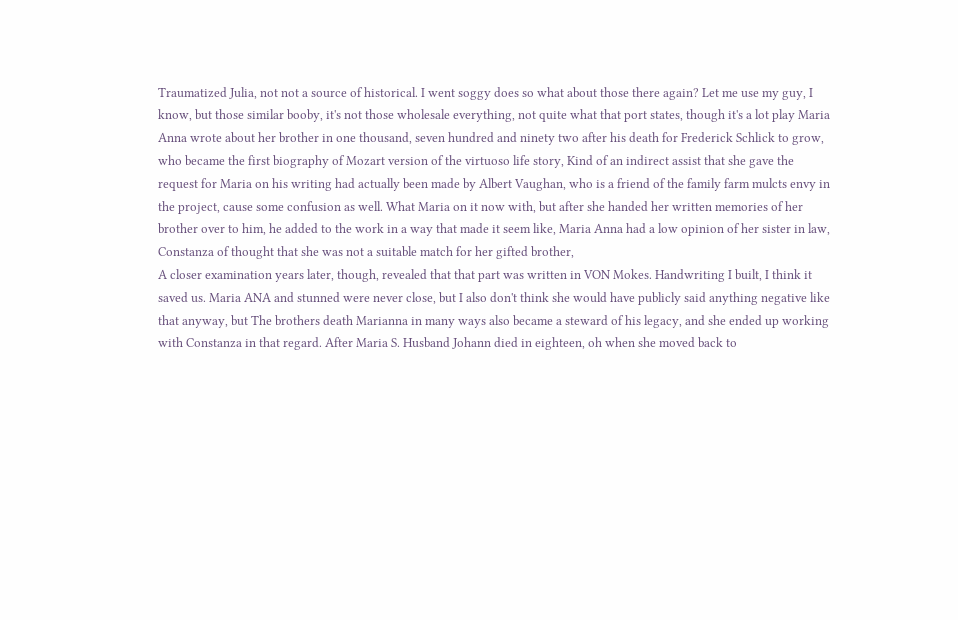Traumatized Julia, not not a source of historical. I went soggy does so what about those there again? Let me use my guy, I know, but those similar booby, it's not those wholesale everything, not quite what that port states, though it's a lot play Maria Anna wrote about her brother in one thousand, seven hundred and ninety two after his death for Frederick Schlick to grow, who became the first biography of Mozart version of the virtuoso life story, Kind of an indirect assist that she gave the request for Maria on his writing had actually been made by Albert Vaughan, who is a friend of the family farm mulcts envy in the project, cause some confusion as well. What Maria on it now with, but after she handed her written memories of her brother over to him, he added to the work in a way that made it seem like, Maria Anna had a low opinion of her sister in law, Constanza of thought that she was not a suitable match for her gifted brother,
A closer examination years later, though, revealed that that part was written in VON Mokes. Handwriting I built, I think it saved us. Maria ANA and stunned were never close, but I also don't think she would have publicly said anything negative like that anyway, but The brothers death Marianna in many ways also became a steward of his legacy, and she ended up working with Constanza in that regard. After Maria S. Husband Johann died in eighteen, oh when she moved back to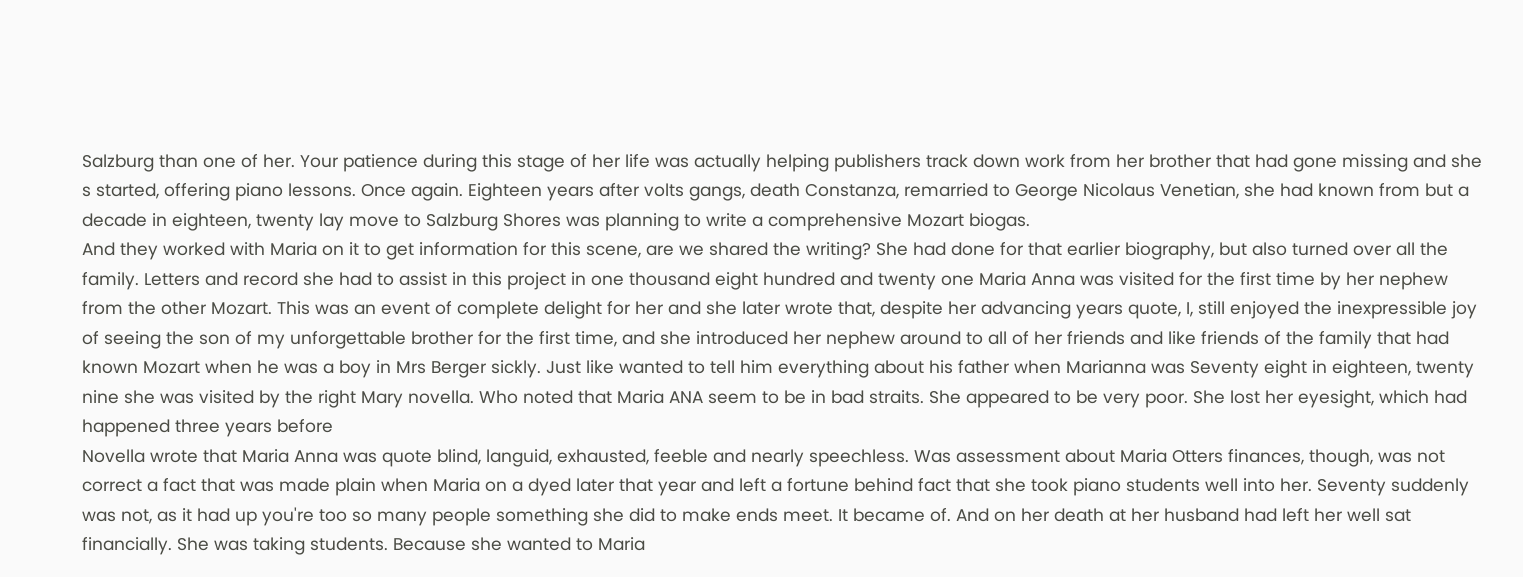Salzburg than one of her. Your patience during this stage of her life was actually helping publishers track down work from her brother that had gone missing and she s started, offering piano lessons. Once again. Eighteen years after volts gangs, death Constanza, remarried to George Nicolaus Venetian, she had known from but a decade in eighteen, twenty lay move to Salzburg Shores was planning to write a comprehensive Mozart biogas.
And they worked with Maria on it to get information for this scene, are we shared the writing? She had done for that earlier biography, but also turned over all the family. Letters and record she had to assist in this project in one thousand eight hundred and twenty one Maria Anna was visited for the first time by her nephew from the other Mozart. This was an event of complete delight for her and she later wrote that, despite her advancing years quote, I, still enjoyed the inexpressible joy of seeing the son of my unforgettable brother for the first time, and she introduced her nephew around to all of her friends and like friends of the family that had known Mozart when he was a boy in Mrs Berger sickly. Just like wanted to tell him everything about his father when Marianna was Seventy eight in eighteen, twenty nine she was visited by the right Mary novella. Who noted that Maria ANA seem to be in bad straits. She appeared to be very poor. She lost her eyesight, which had happened three years before
Novella wrote that Maria Anna was quote blind, languid, exhausted, feeble and nearly speechless. Was assessment about Maria Otters finances, though, was not correct a fact that was made plain when Maria on a dyed later that year and left a fortune behind fact that she took piano students well into her. Seventy suddenly was not, as it had up you're too so many people something she did to make ends meet. It became of. And on her death at her husband had left her well sat financially. She was taking students. Because she wanted to Maria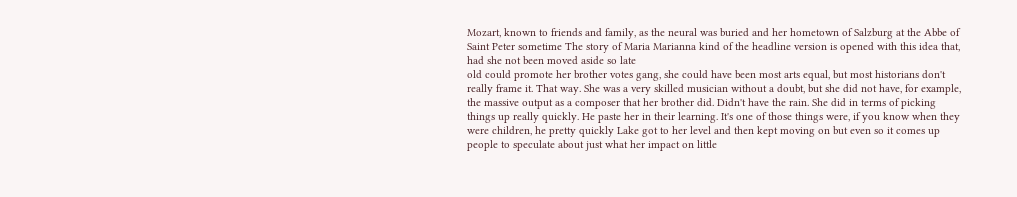Mozart, known to friends and family, as the neural was buried and her hometown of Salzburg at the Abbe of Saint Peter sometime The story of Maria Marianna kind of the headline version is opened with this idea that, had she not been moved aside so late
old could promote her brother votes gang, she could have been most arts equal, but most historians don't really frame it. That way. She was a very skilled musician without a doubt, but she did not have, for example, the massive output as a composer that her brother did. Didn't have the rain. She did in terms of picking things up really quickly. He paste her in their learning. It's one of those things were, if you know when they were children, he pretty quickly Lake got to her level and then kept moving on but even so it comes up people to speculate about just what her impact on little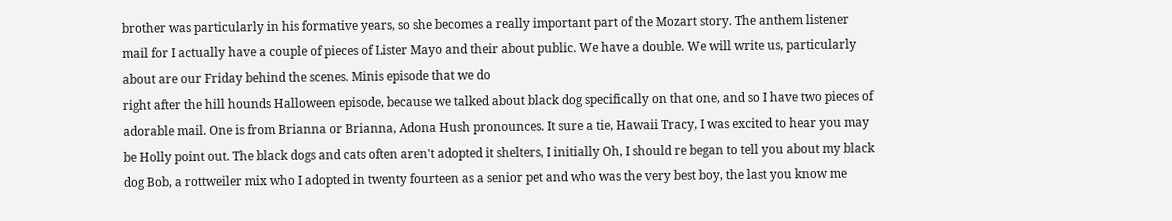brother was particularly in his formative years, so she becomes a really important part of the Mozart story. The anthem listener mail for I actually have a couple of pieces of Lister Mayo and their about public. We have a double. We will write us, particularly about are our Friday behind the scenes. Minis episode that we do
right after the hill hounds Halloween episode, because we talked about black dog specifically on that one, and so I have two pieces of adorable mail. One is from Brianna or Brianna, Adona Hush pronounces. It sure a tie, Hawaii Tracy, I was excited to hear you may be Holly point out. The black dogs and cats often aren't adopted it shelters, I initially Oh, I should re began to tell you about my black dog Bob, a rottweiler mix who I adopted in twenty fourteen as a senior pet and who was the very best boy, the last you know me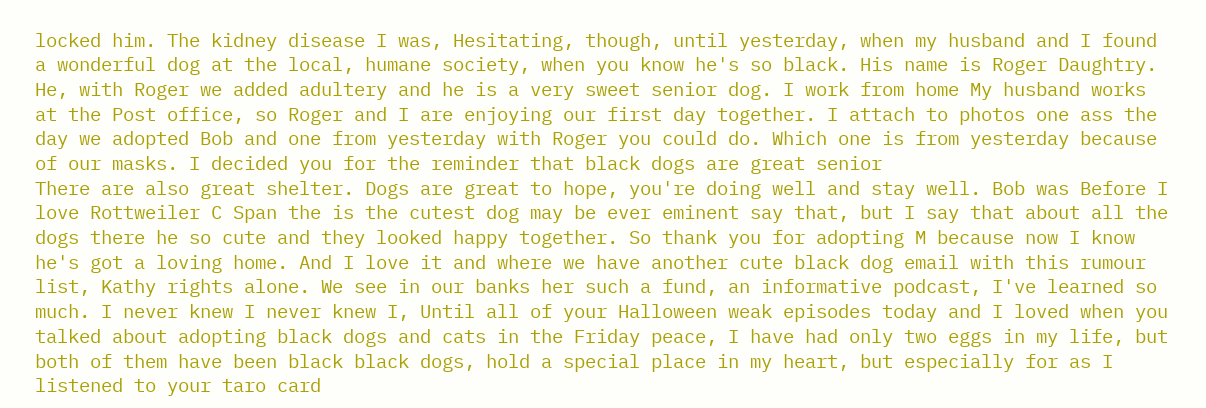locked him. The kidney disease I was, Hesitating, though, until yesterday, when my husband and I found a wonderful dog at the local, humane society, when you know he's so black. His name is Roger Daughtry. He, with Roger we added adultery and he is a very sweet senior dog. I work from home My husband works at the Post office, so Roger and I are enjoying our first day together. I attach to photos one ass the day we adopted Bob and one from yesterday with Roger you could do. Which one is from yesterday because of our masks. I decided you for the reminder that black dogs are great senior
There are also great shelter. Dogs are great to hope, you're doing well and stay well. Bob was Before I love Rottweiler C Span the is the cutest dog may be ever eminent say that, but I say that about all the dogs there he so cute and they looked happy together. So thank you for adopting M because now I know he's got a loving home. And I love it and where we have another cute black dog email with this rumour list, Kathy rights alone. We see in our banks her such a fund, an informative podcast, I've learned so much. I never knew I never knew I, Until all of your Halloween weak episodes today and I loved when you talked about adopting black dogs and cats in the Friday peace, I have had only two eggs in my life, but both of them have been black black dogs, hold a special place in my heart, but especially for as I listened to your taro card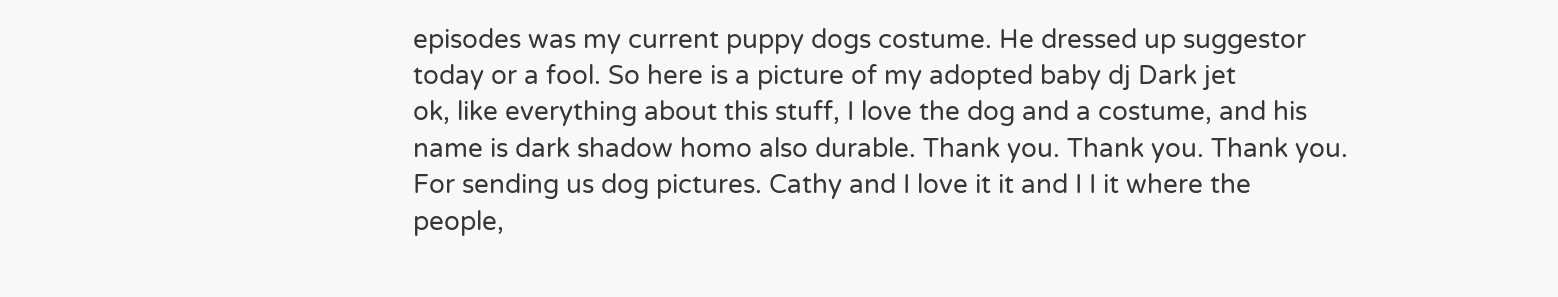episodes was my current puppy dogs costume. He dressed up suggestor today or a fool. So here is a picture of my adopted baby dj Dark jet
ok, like everything about this stuff, I love the dog and a costume, and his name is dark shadow homo also durable. Thank you. Thank you. Thank you. For sending us dog pictures. Cathy and I love it it and I I it where the people,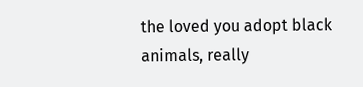the loved you adopt black animals, really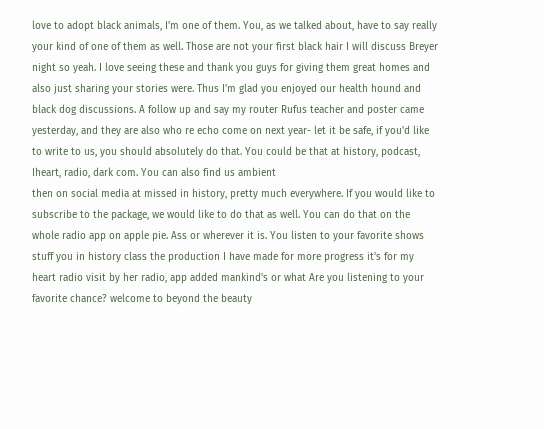love to adopt black animals, I'm one of them. You, as we talked about, have to say really your kind of one of them as well. Those are not your first black hair I will discuss Breyer night so yeah. I love seeing these and thank you guys for giving them great homes and also just sharing your stories were. Thus I'm glad you enjoyed our health hound and black dog discussions. A follow up and say my router Rufus teacher and poster came yesterday, and they are also who re echo come on next year- let it be safe, if you'd like to write to us, you should absolutely do that. You could be that at history, podcast, Iheart, radio, dark com. You can also find us ambient
then on social media at missed in history, pretty much everywhere. If you would like to subscribe to the package, we would like to do that as well. You can do that on the whole radio app on apple pie. Ass or wherever it is. You listen to your favorite shows stuff you in history class the production I have made for more progress it's for my heart radio visit by her radio, app added mankind's or what Are you listening to your favorite chance? welcome to beyond the beauty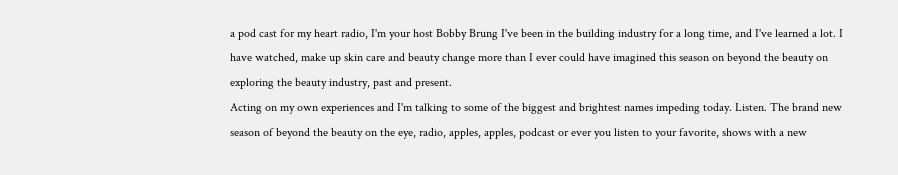a pod cast for my heart radio, I'm your host Bobby Brung I've been in the building industry for a long time, and I've learned a lot. I have watched, make up skin care and beauty change more than I ever could have imagined this season on beyond the beauty on exploring the beauty industry, past and present.
Acting on my own experiences and I'm talking to some of the biggest and brightest names impeding today. Listen. The brand new season of beyond the beauty on the eye, radio, apples, apples, podcast or ever you listen to your favorite, shows with a new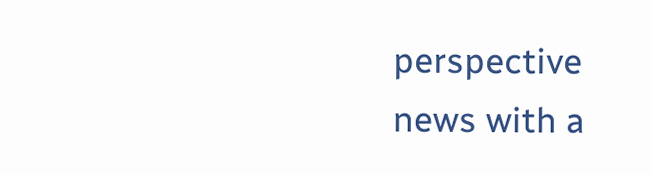perspective news with a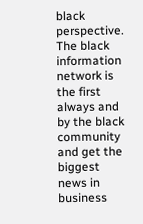black perspective. The black information network is the first always and by the black community and get the biggest news in business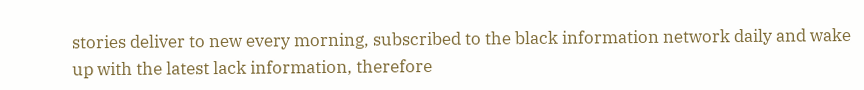stories deliver to new every morning, subscribed to the black information network daily and wake up with the latest lack information, therefore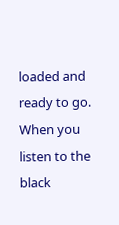loaded and ready to go. When you listen to the black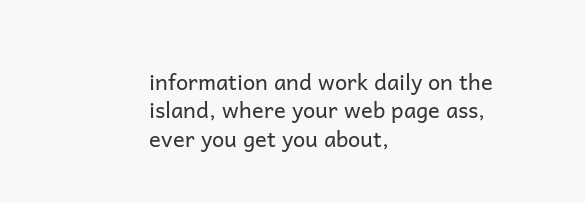information and work daily on the island, where your web page ass, ever you get you about,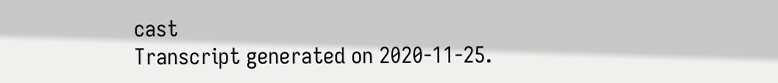cast
Transcript generated on 2020-11-25.